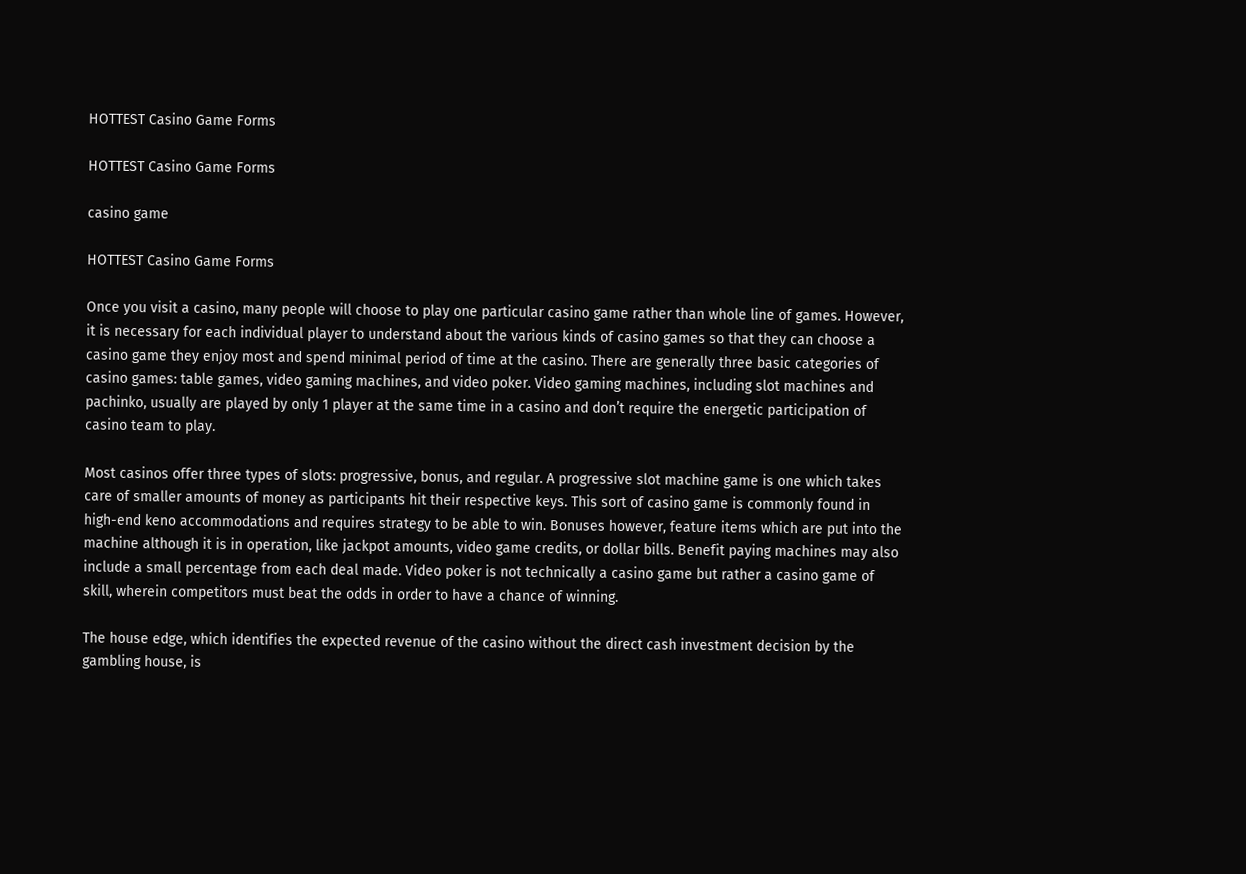HOTTEST Casino Game Forms

HOTTEST Casino Game Forms

casino game

HOTTEST Casino Game Forms

Once you visit a casino, many people will choose to play one particular casino game rather than whole line of games. However, it is necessary for each individual player to understand about the various kinds of casino games so that they can choose a casino game they enjoy most and spend minimal period of time at the casino. There are generally three basic categories of casino games: table games, video gaming machines, and video poker. Video gaming machines, including slot machines and pachinko, usually are played by only 1 player at the same time in a casino and don’t require the energetic participation of casino team to play.

Most casinos offer three types of slots: progressive, bonus, and regular. A progressive slot machine game is one which takes care of smaller amounts of money as participants hit their respective keys. This sort of casino game is commonly found in high-end keno accommodations and requires strategy to be able to win. Bonuses however, feature items which are put into the machine although it is in operation, like jackpot amounts, video game credits, or dollar bills. Benefit paying machines may also include a small percentage from each deal made. Video poker is not technically a casino game but rather a casino game of skill, wherein competitors must beat the odds in order to have a chance of winning.

The house edge, which identifies the expected revenue of the casino without the direct cash investment decision by the gambling house, is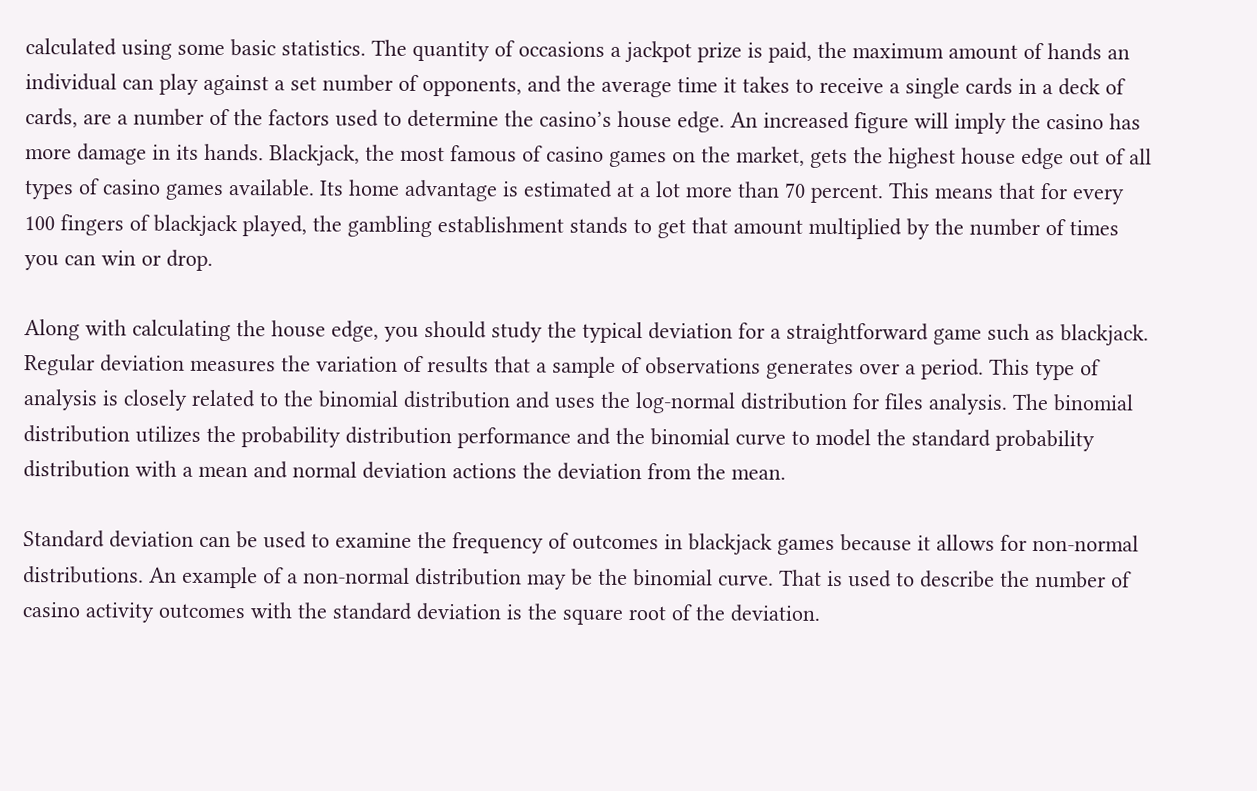calculated using some basic statistics. The quantity of occasions a jackpot prize is paid, the maximum amount of hands an individual can play against a set number of opponents, and the average time it takes to receive a single cards in a deck of cards, are a number of the factors used to determine the casino’s house edge. An increased figure will imply the casino has more damage in its hands. Blackjack, the most famous of casino games on the market, gets the highest house edge out of all types of casino games available. Its home advantage is estimated at a lot more than 70 percent. This means that for every 100 fingers of blackjack played, the gambling establishment stands to get that amount multiplied by the number of times you can win or drop.

Along with calculating the house edge, you should study the typical deviation for a straightforward game such as blackjack. Regular deviation measures the variation of results that a sample of observations generates over a period. This type of analysis is closely related to the binomial distribution and uses the log-normal distribution for files analysis. The binomial distribution utilizes the probability distribution performance and the binomial curve to model the standard probability distribution with a mean and normal deviation actions the deviation from the mean.

Standard deviation can be used to examine the frequency of outcomes in blackjack games because it allows for non-normal distributions. An example of a non-normal distribution may be the binomial curve. That is used to describe the number of casino activity outcomes with the standard deviation is the square root of the deviation.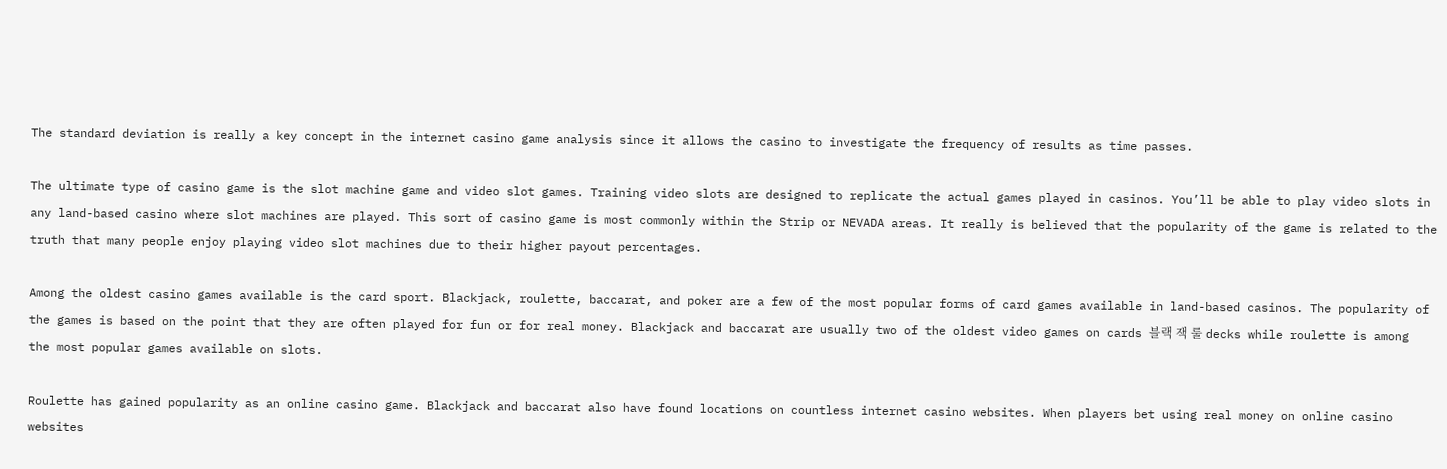The standard deviation is really a key concept in the internet casino game analysis since it allows the casino to investigate the frequency of results as time passes.

The ultimate type of casino game is the slot machine game and video slot games. Training video slots are designed to replicate the actual games played in casinos. You’ll be able to play video slots in any land-based casino where slot machines are played. This sort of casino game is most commonly within the Strip or NEVADA areas. It really is believed that the popularity of the game is related to the truth that many people enjoy playing video slot machines due to their higher payout percentages.

Among the oldest casino games available is the card sport. Blackjack, roulette, baccarat, and poker are a few of the most popular forms of card games available in land-based casinos. The popularity of the games is based on the point that they are often played for fun or for real money. Blackjack and baccarat are usually two of the oldest video games on cards 블랙 잭 룰 decks while roulette is among the most popular games available on slots.

Roulette has gained popularity as an online casino game. Blackjack and baccarat also have found locations on countless internet casino websites. When players bet using real money on online casino websites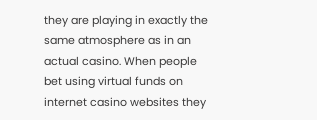they are playing in exactly the same atmosphere as in an actual casino. When people bet using virtual funds on internet casino websites they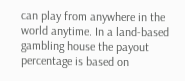can play from anywhere in the world anytime. In a land-based gambling house the payout percentage is based on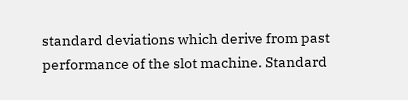standard deviations which derive from past performance of the slot machine. Standard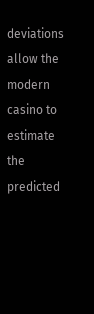deviations allow the modern casino to estimate the predicted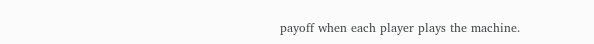payoff when each player plays the machine.